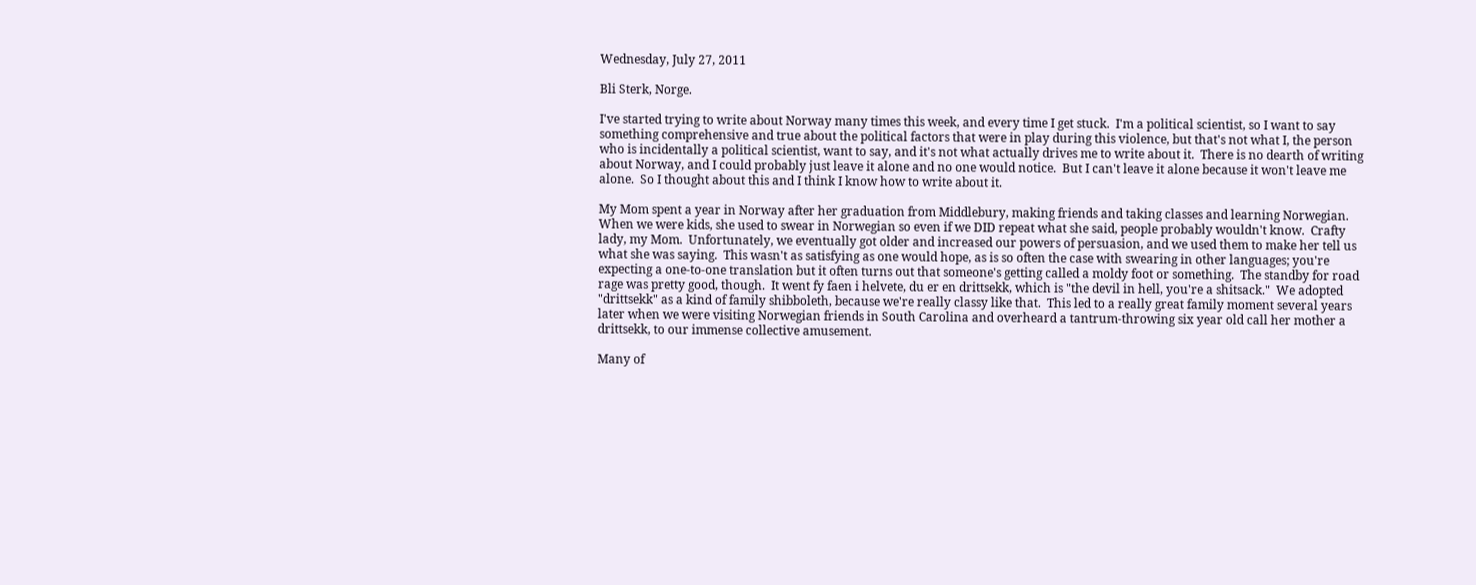Wednesday, July 27, 2011

Bli Sterk, Norge.

I've started trying to write about Norway many times this week, and every time I get stuck.  I'm a political scientist, so I want to say something comprehensive and true about the political factors that were in play during this violence, but that's not what I, the person who is incidentally a political scientist, want to say, and it's not what actually drives me to write about it.  There is no dearth of writing about Norway, and I could probably just leave it alone and no one would notice.  But I can't leave it alone because it won't leave me alone.  So I thought about this and I think I know how to write about it.

My Mom spent a year in Norway after her graduation from Middlebury, making friends and taking classes and learning Norwegian.  When we were kids, she used to swear in Norwegian so even if we DID repeat what she said, people probably wouldn't know.  Crafty lady, my Mom.  Unfortunately, we eventually got older and increased our powers of persuasion, and we used them to make her tell us what she was saying.  This wasn't as satisfying as one would hope, as is so often the case with swearing in other languages; you're expecting a one-to-one translation but it often turns out that someone's getting called a moldy foot or something.  The standby for road rage was pretty good, though.  It went fy faen i helvete, du er en drittsekk, which is "the devil in hell, you're a shitsack."  We adopted "drittsekk" as a kind of family shibboleth, because we're really classy like that.  This led to a really great family moment several years later when we were visiting Norwegian friends in South Carolina and overheard a tantrum-throwing six year old call her mother a drittsekk, to our immense collective amusement.

Many of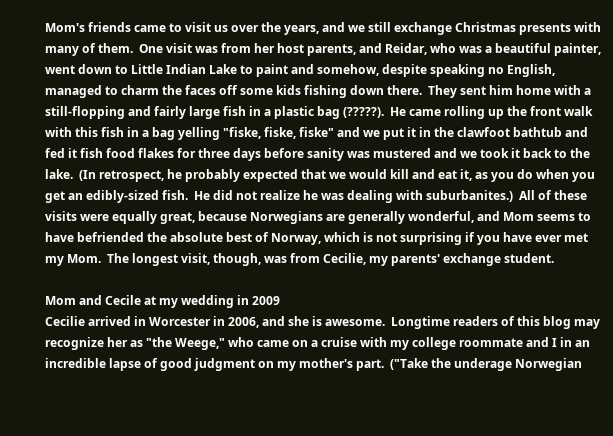Mom's friends came to visit us over the years, and we still exchange Christmas presents with many of them.  One visit was from her host parents, and Reidar, who was a beautiful painter, went down to Little Indian Lake to paint and somehow, despite speaking no English, managed to charm the faces off some kids fishing down there.  They sent him home with a still-flopping and fairly large fish in a plastic bag (?????).  He came rolling up the front walk with this fish in a bag yelling "fiske, fiske, fiske" and we put it in the clawfoot bathtub and fed it fish food flakes for three days before sanity was mustered and we took it back to the lake.  (In retrospect, he probably expected that we would kill and eat it, as you do when you get an edibly-sized fish.  He did not realize he was dealing with suburbanites.)  All of these visits were equally great, because Norwegians are generally wonderful, and Mom seems to have befriended the absolute best of Norway, which is not surprising if you have ever met my Mom.  The longest visit, though, was from Cecilie, my parents' exchange student.

Mom and Cecile at my wedding in 2009
Cecilie arrived in Worcester in 2006, and she is awesome.  Longtime readers of this blog may recognize her as "the Weege," who came on a cruise with my college roommate and I in an incredible lapse of good judgment on my mother's part.  ("Take the underage Norwegian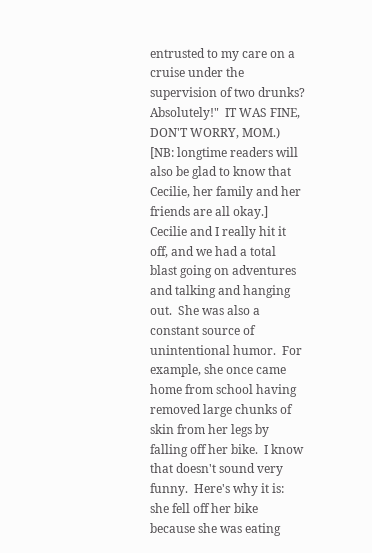entrusted to my care on a cruise under the supervision of two drunks?  Absolutely!"  IT WAS FINE, DON'T WORRY, MOM.)   [NB: longtime readers will also be glad to know that Cecilie, her family and her friends are all okay.]  Cecilie and I really hit it off, and we had a total blast going on adventures and talking and hanging out.  She was also a constant source of unintentional humor.  For example, she once came home from school having removed large chunks of skin from her legs by falling off her bike.  I know that doesn't sound very funny.  Here's why it is: she fell off her bike because she was eating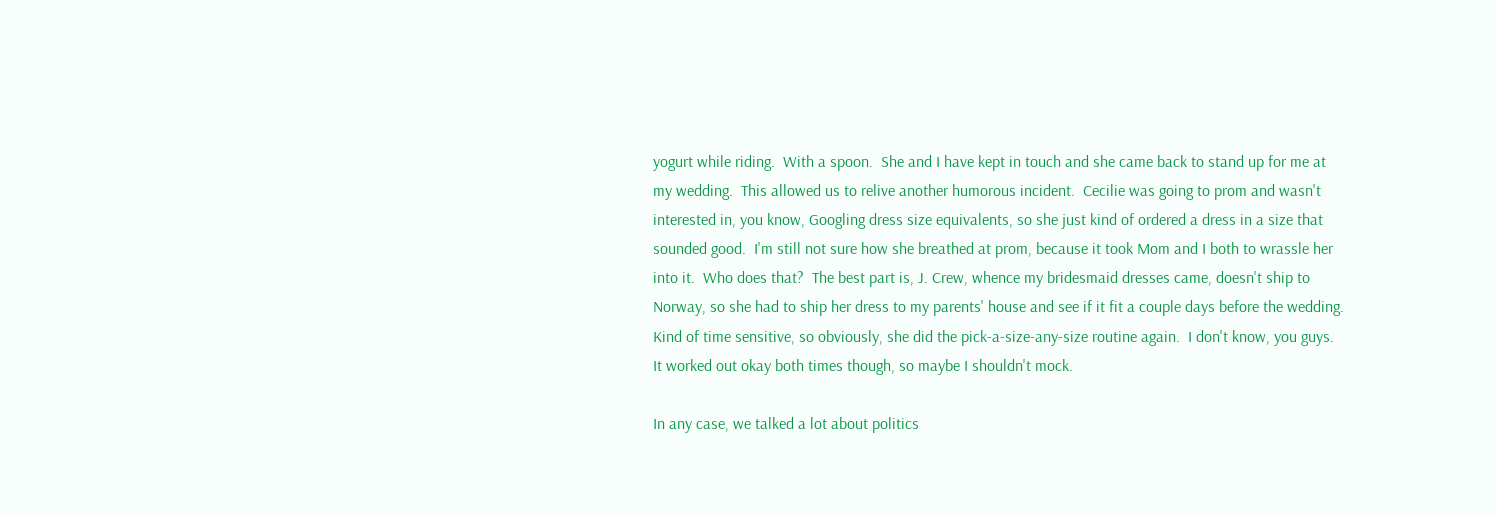yogurt while riding.  With a spoon.  She and I have kept in touch and she came back to stand up for me at my wedding.  This allowed us to relive another humorous incident.  Cecilie was going to prom and wasn't interested in, you know, Googling dress size equivalents, so she just kind of ordered a dress in a size that sounded good.  I'm still not sure how she breathed at prom, because it took Mom and I both to wrassle her into it.  Who does that?  The best part is, J. Crew, whence my bridesmaid dresses came, doesn't ship to Norway, so she had to ship her dress to my parents' house and see if it fit a couple days before the wedding.  Kind of time sensitive, so obviously, she did the pick-a-size-any-size routine again.  I don't know, you guys.  It worked out okay both times though, so maybe I shouldn't mock.

In any case, we talked a lot about politics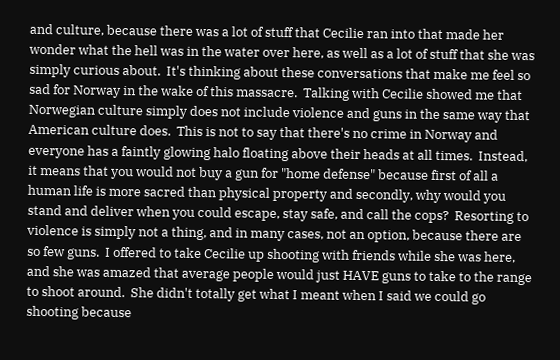and culture, because there was a lot of stuff that Cecilie ran into that made her wonder what the hell was in the water over here, as well as a lot of stuff that she was simply curious about.  It's thinking about these conversations that make me feel so sad for Norway in the wake of this massacre.  Talking with Cecilie showed me that Norwegian culture simply does not include violence and guns in the same way that American culture does.  This is not to say that there's no crime in Norway and everyone has a faintly glowing halo floating above their heads at all times.  Instead, it means that you would not buy a gun for "home defense" because first of all a human life is more sacred than physical property and secondly, why would you stand and deliver when you could escape, stay safe, and call the cops?  Resorting to violence is simply not a thing, and in many cases, not an option, because there are so few guns.  I offered to take Cecilie up shooting with friends while she was here, and she was amazed that average people would just HAVE guns to take to the range to shoot around.  She didn't totally get what I meant when I said we could go shooting because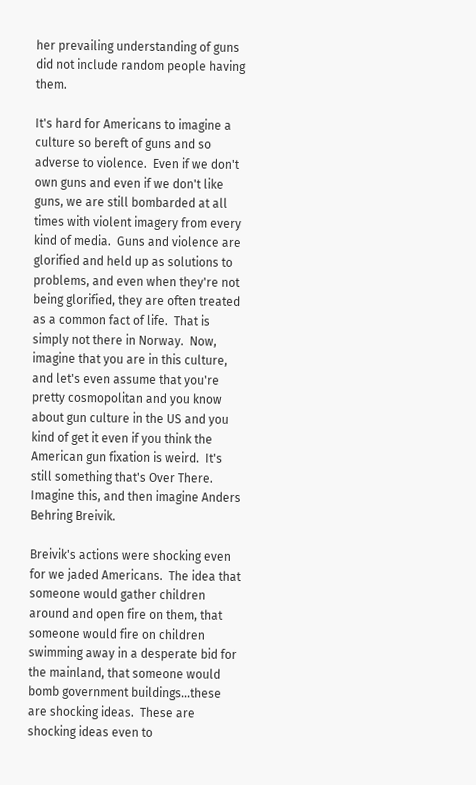her prevailing understanding of guns did not include random people having them.

It's hard for Americans to imagine a culture so bereft of guns and so adverse to violence.  Even if we don't own guns and even if we don't like guns, we are still bombarded at all times with violent imagery from every kind of media.  Guns and violence are glorified and held up as solutions to problems, and even when they're not being glorified, they are often treated as a common fact of life.  That is simply not there in Norway.  Now, imagine that you are in this culture, and let's even assume that you're pretty cosmopolitan and you know about gun culture in the US and you kind of get it even if you think the American gun fixation is weird.  It's still something that's Over There.  Imagine this, and then imagine Anders Behring Breivik.

Breivik's actions were shocking even for we jaded Americans.  The idea that someone would gather children around and open fire on them, that someone would fire on children swimming away in a desperate bid for the mainland, that someone would bomb government buildings...these are shocking ideas.  These are shocking ideas even to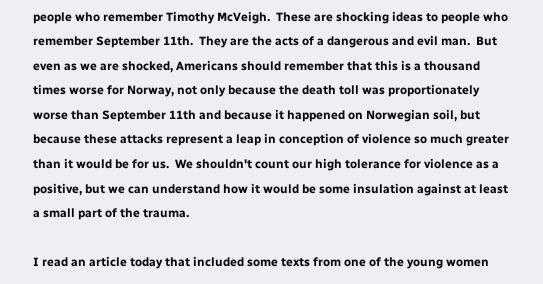people who remember Timothy McVeigh.  These are shocking ideas to people who remember September 11th.  They are the acts of a dangerous and evil man.  But even as we are shocked, Americans should remember that this is a thousand times worse for Norway, not only because the death toll was proportionately worse than September 11th and because it happened on Norwegian soil, but because these attacks represent a leap in conception of violence so much greater than it would be for us.  We shouldn't count our high tolerance for violence as a positive, but we can understand how it would be some insulation against at least a small part of the trauma.

I read an article today that included some texts from one of the young women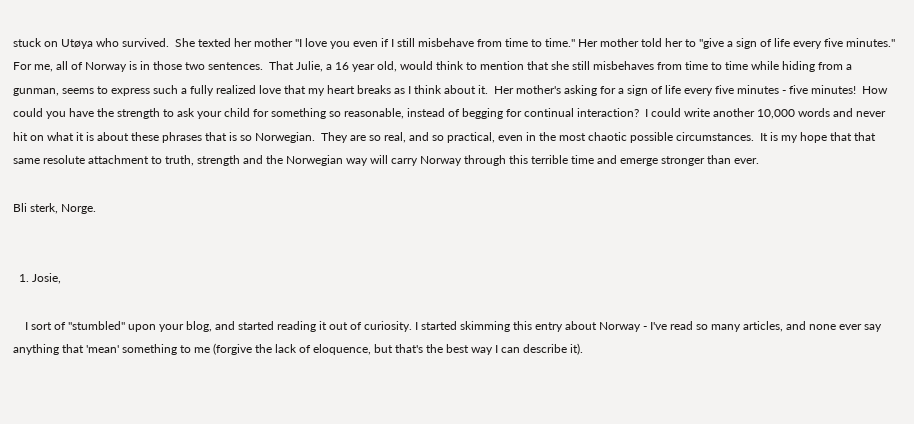stuck on Utøya who survived.  She texted her mother "I love you even if I still misbehave from time to time." Her mother told her to "give a sign of life every five minutes."  For me, all of Norway is in those two sentences.  That Julie, a 16 year old, would think to mention that she still misbehaves from time to time while hiding from a gunman, seems to express such a fully realized love that my heart breaks as I think about it.  Her mother's asking for a sign of life every five minutes - five minutes!  How could you have the strength to ask your child for something so reasonable, instead of begging for continual interaction?  I could write another 10,000 words and never hit on what it is about these phrases that is so Norwegian.  They are so real, and so practical, even in the most chaotic possible circumstances.  It is my hope that that same resolute attachment to truth, strength and the Norwegian way will carry Norway through this terrible time and emerge stronger than ever.

Bli sterk, Norge.


  1. Josie,

    I sort of "stumbled" upon your blog, and started reading it out of curiosity. I started skimming this entry about Norway - I've read so many articles, and none ever say anything that 'mean' something to me (forgive the lack of eloquence, but that's the best way I can describe it).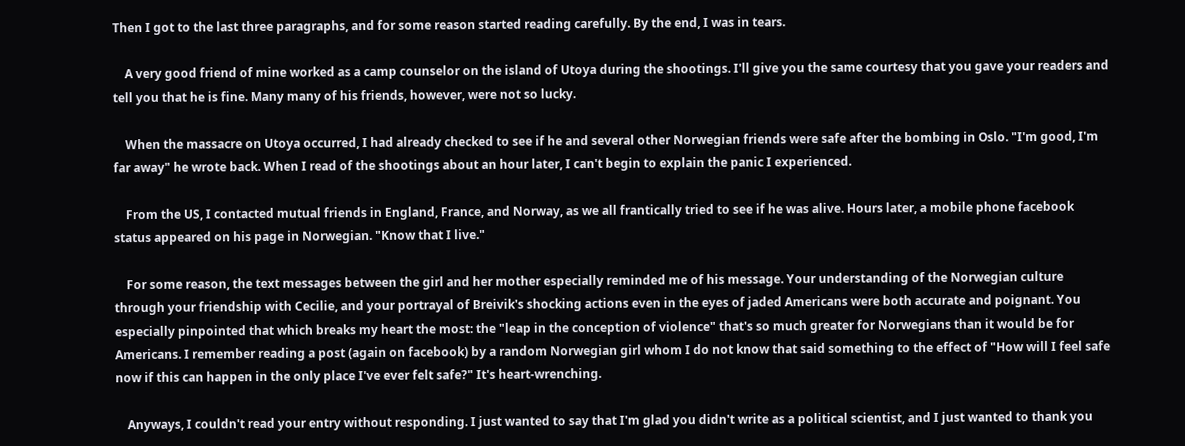Then I got to the last three paragraphs, and for some reason started reading carefully. By the end, I was in tears.

    A very good friend of mine worked as a camp counselor on the island of Utoya during the shootings. I'll give you the same courtesy that you gave your readers and tell you that he is fine. Many many of his friends, however, were not so lucky.

    When the massacre on Utoya occurred, I had already checked to see if he and several other Norwegian friends were safe after the bombing in Oslo. "I'm good, I'm far away" he wrote back. When I read of the shootings about an hour later, I can't begin to explain the panic I experienced.

    From the US, I contacted mutual friends in England, France, and Norway, as we all frantically tried to see if he was alive. Hours later, a mobile phone facebook status appeared on his page in Norwegian. "Know that I live."

    For some reason, the text messages between the girl and her mother especially reminded me of his message. Your understanding of the Norwegian culture through your friendship with Cecilie, and your portrayal of Breivik's shocking actions even in the eyes of jaded Americans were both accurate and poignant. You especially pinpointed that which breaks my heart the most: the "leap in the conception of violence" that's so much greater for Norwegians than it would be for Americans. I remember reading a post (again on facebook) by a random Norwegian girl whom I do not know that said something to the effect of "How will I feel safe now if this can happen in the only place I've ever felt safe?" It's heart-wrenching.

    Anyways, I couldn't read your entry without responding. I just wanted to say that I'm glad you didn't write as a political scientist, and I just wanted to thank you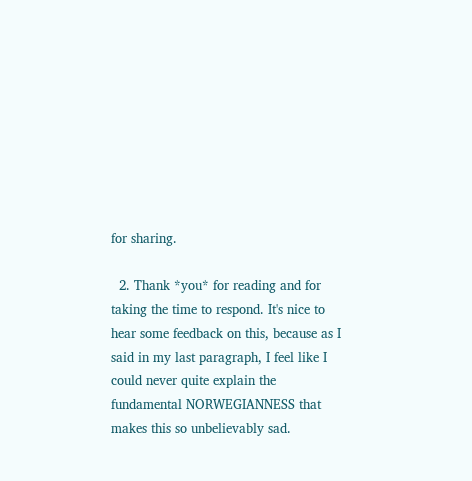for sharing.

  2. Thank *you* for reading and for taking the time to respond. It's nice to hear some feedback on this, because as I said in my last paragraph, I feel like I could never quite explain the fundamental NORWEGIANNESS that makes this so unbelievably sad.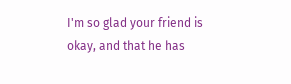I'm so glad your friend is okay, and that he has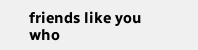friends like you who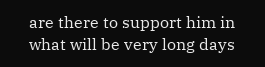are there to support him in what will be very long days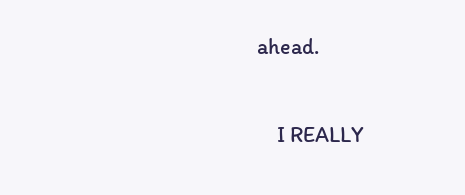ahead.

    I REALLY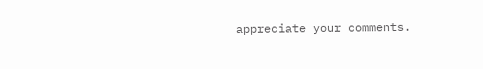appreciate your comments.